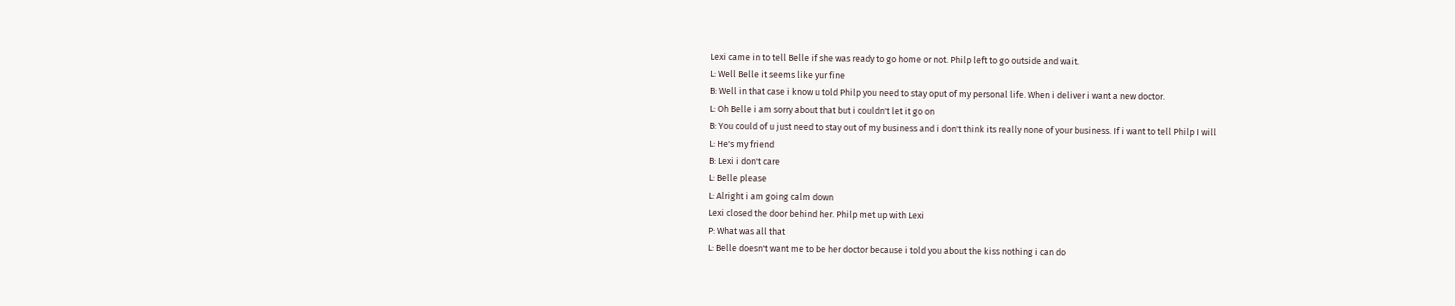Lexi came in to tell Belle if she was ready to go home or not. Philp left to go outside and wait.
L: Well Belle it seems like yur fine
B: Well in that case i know u told Philp you need to stay oput of my personal life. When i deliver i want a new doctor.
L: Oh Belle i am sorry about that but i couldn't let it go on
B: You could of u just need to stay out of my business and i don't think its really none of your business. If i want to tell Philp I will
L: He's my friend
B: Lexi i don't care
L: Belle please
L: Alright i am going calm down
Lexi closed the door behind her. Philp met up with Lexi
P: What was all that
L: Belle doesn't want me to be her doctor because i told you about the kiss nothing i can do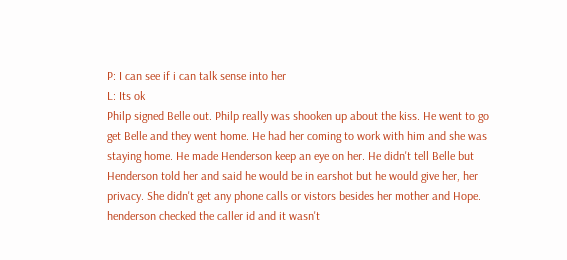P: I can see if i can talk sense into her
L: Its ok
Philp signed Belle out. Philp really was shooken up about the kiss. He went to go get Belle and they went home. He had her coming to work with him and she was staying home. He made Henderson keep an eye on her. He didn't tell Belle but Henderson told her and said he would be in earshot but he would give her, her privacy. She didn't get any phone calls or vistors besides her mother and Hope. henderson checked the caller id and it wasn't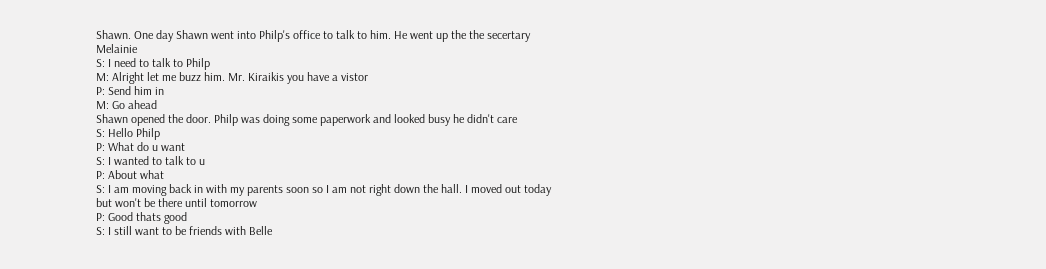Shawn. One day Shawn went into Philp's office to talk to him. He went up the the secertary Melainie
S: I need to talk to Philp
M: Alright let me buzz him. Mr. Kiraikis you have a vistor
P: Send him in
M: Go ahead
Shawn opened the door. Philp was doing some paperwork and looked busy he didn't care
S: Hello Philp
P: What do u want
S: I wanted to talk to u
P: About what
S: I am moving back in with my parents soon so I am not right down the hall. I moved out today but won't be there until tomorrow
P: Good thats good
S: I still want to be friends with Belle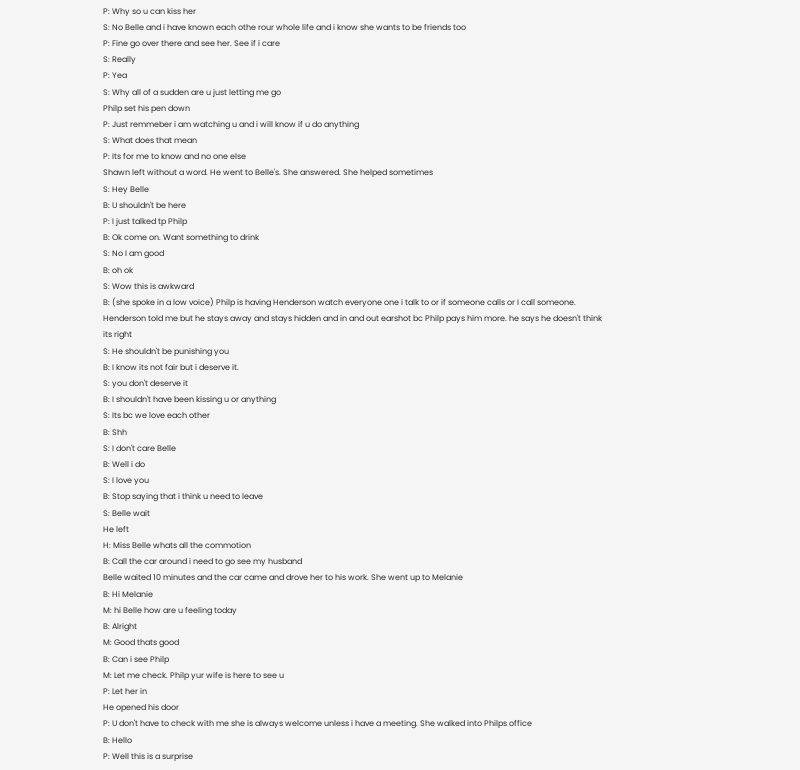P: Why so u can kiss her
S: No Belle and i have known each othe rour whole life and i know she wants to be friends too
P: Fine go over there and see her. See if i care
S: Really
P: Yea
S: Why all of a sudden are u just letting me go
Philp set his pen down
P: Just remmeber i am watching u and i will know if u do anything
S: What does that mean
P: Its for me to know and no one else
Shawn left without a word. He went to Belle's. She answered. She helped sometimes
S: Hey Belle
B: U shouldn't be here
P: I just talked tp Philp
B: Ok come on. Want something to drink
S: No I am good
B: oh ok
S: Wow this is awkward
B: (she spoke in a low voice) Philp is having Henderson watch everyone one i talk to or if someone calls or I call someone. Henderson told me but he stays away and stays hidden and in and out earshot bc Philp pays him more. he says he doesn't think its right
S: He shouldn't be punishing you
B: I know its not fair but i deserve it.
S: you don't deserve it
B: I shouldn't have been kissing u or anything
S: Its bc we love each other
B: Shh
S: I don't care Belle
B: Well i do
S: I love you
B: Stop saying that i think u need to leave
S: Belle wait
He left
H: Miss Belle whats all the commotion
B: Call the car around i need to go see my husband
Belle waited 10 minutes and the car came and drove her to his work. She went up to Melanie
B: Hi Melanie
M: hi Belle how are u feeling today
B: Alright
M: Good thats good
B: Can i see Philp
M: Let me check. Philp yur wife is here to see u
P: Let her in
He opened his door
P: U don't have to check with me she is always welcome unless i have a meeting. She walked into Philps office
B: Hello
P: Well this is a surprise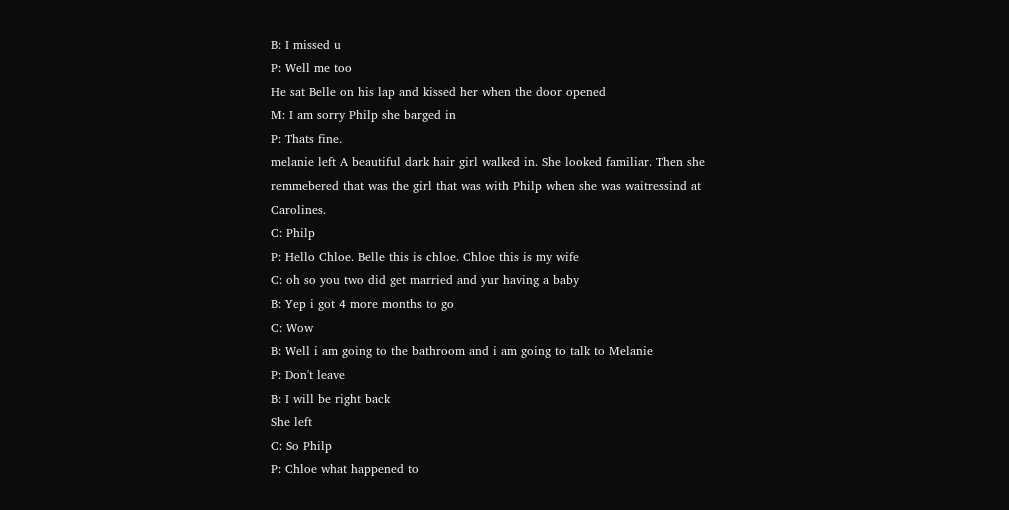B: I missed u
P: Well me too
He sat Belle on his lap and kissed her when the door opened
M: I am sorry Philp she barged in
P: Thats fine.
melanie left A beautiful dark hair girl walked in. She looked familiar. Then she remmebered that was the girl that was with Philp when she was waitressind at Carolines.
C: Philp
P: Hello Chloe. Belle this is chloe. Chloe this is my wife
C: oh so you two did get married and yur having a baby
B: Yep i got 4 more months to go
C: Wow
B: Well i am going to the bathroom and i am going to talk to Melanie
P: Don't leave
B: I will be right back
She left
C: So Philp
P: Chloe what happened to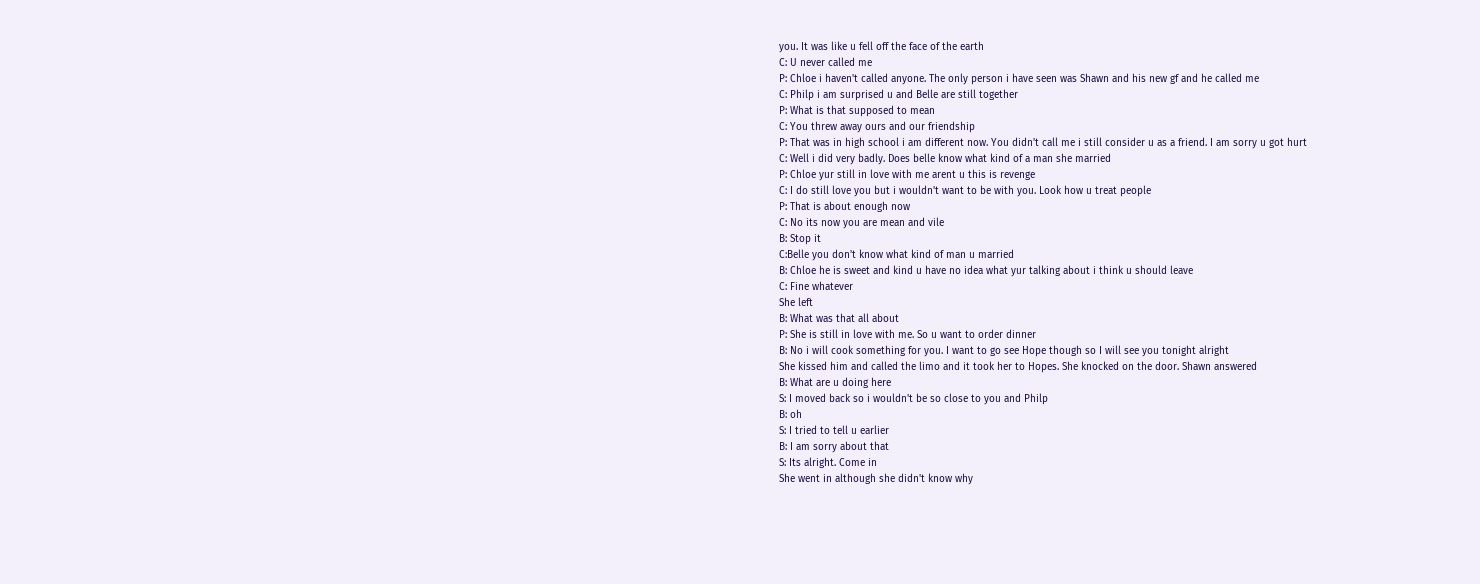you. It was like u fell off the face of the earth
C: U never called me
P: Chloe i haven't called anyone. The only person i have seen was Shawn and his new gf and he called me
C: Philp i am surprised u and Belle are still together
P: What is that supposed to mean
C: You threw away ours and our friendship
P: That was in high school i am different now. You didn't call me i still consider u as a friend. I am sorry u got hurt
C: Well i did very badly. Does belle know what kind of a man she married
P: Chloe yur still in love with me arent u this is revenge
C: I do still love you but i wouldn't want to be with you. Look how u treat people
P: That is about enough now
C: No its now you are mean and vile
B: Stop it
C:Belle you don't know what kind of man u married
B: Chloe he is sweet and kind u have no idea what yur talking about i think u should leave
C: Fine whatever
She left
B: What was that all about
P: She is still in love with me. So u want to order dinner
B: No i will cook something for you. I want to go see Hope though so I will see you tonight alright
She kissed him and called the limo and it took her to Hopes. She knocked on the door. Shawn answered
B: What are u doing here
S: I moved back so i wouldn't be so close to you and Philp
B: oh
S: I tried to tell u earlier
B: I am sorry about that
S: Its alright. Come in
She went in although she didn't know why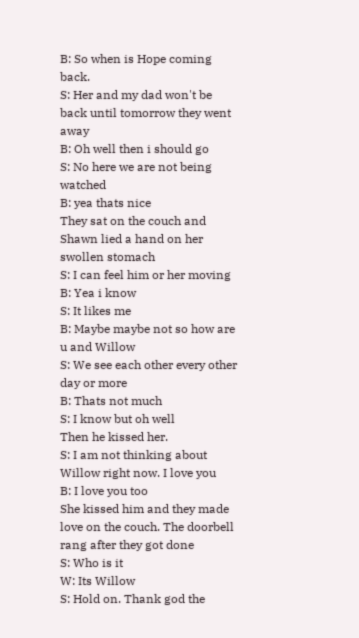B: So when is Hope coming back.
S: Her and my dad won't be back until tomorrow they went away
B: Oh well then i should go
S: No here we are not being watched
B: yea thats nice
They sat on the couch and Shawn lied a hand on her swollen stomach
S: I can feel him or her moving
B: Yea i know
S: It likes me
B: Maybe maybe not so how are u and Willow
S: We see each other every other day or more
B: Thats not much
S: I know but oh well
Then he kissed her.
S: I am not thinking about Willow right now. I love you
B: I love you too
She kissed him and they made love on the couch. The doorbell rang after they got done
S: Who is it
W: Its Willow
S: Hold on. Thank god the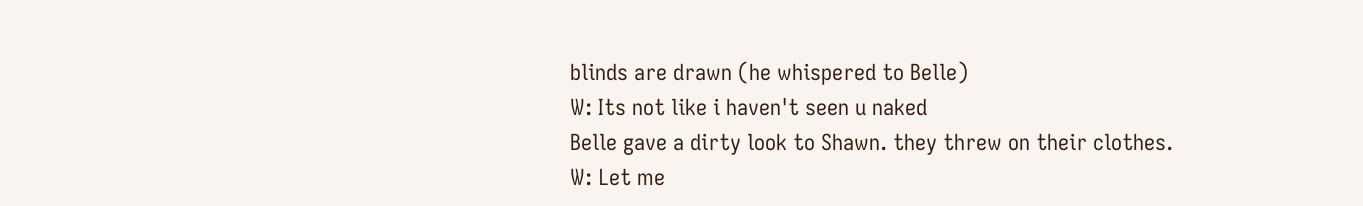blinds are drawn (he whispered to Belle)
W: Its not like i haven't seen u naked
Belle gave a dirty look to Shawn. they threw on their clothes.
W: Let me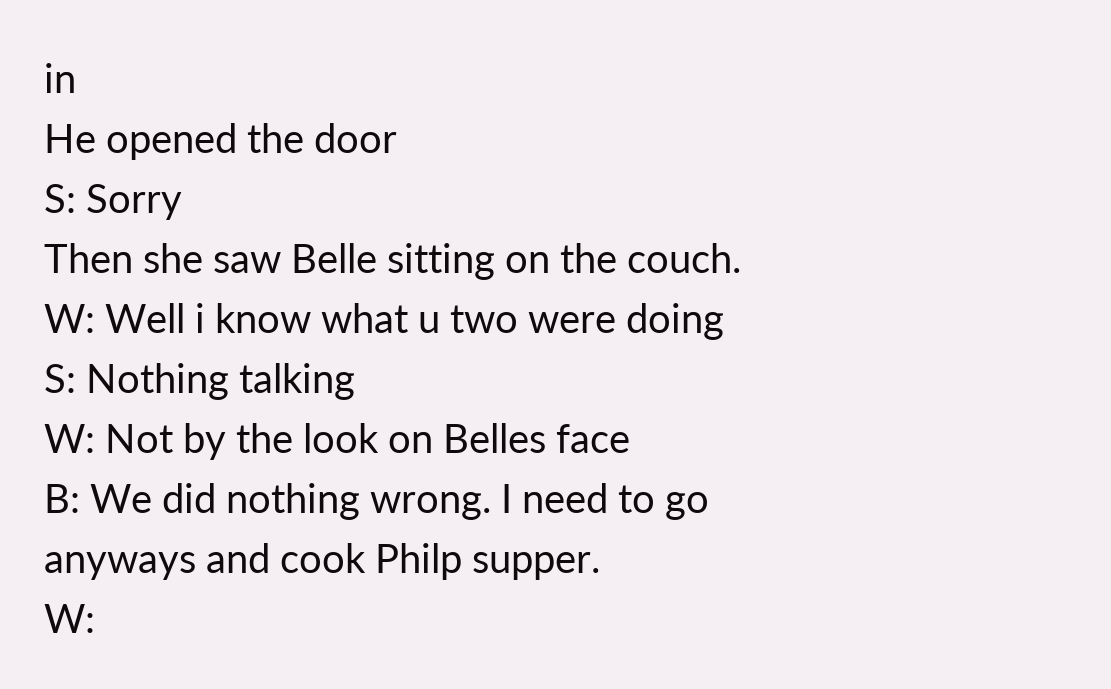in
He opened the door
S: Sorry
Then she saw Belle sitting on the couch.
W: Well i know what u two were doing
S: Nothing talking
W: Not by the look on Belles face
B: We did nothing wrong. I need to go anyways and cook Philp supper.
W: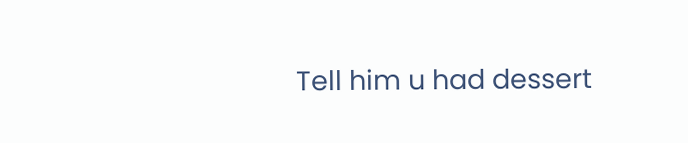Tell him u had dessert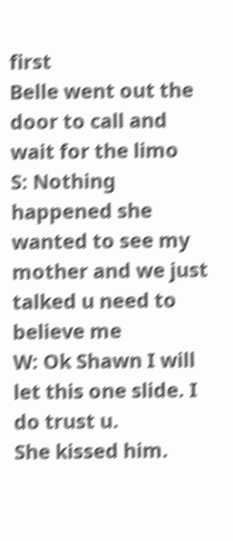first
Belle went out the door to call and wait for the limo
S: Nothing happened she wanted to see my mother and we just talked u need to believe me
W: Ok Shawn I will let this one slide. I do trust u.
She kissed him.